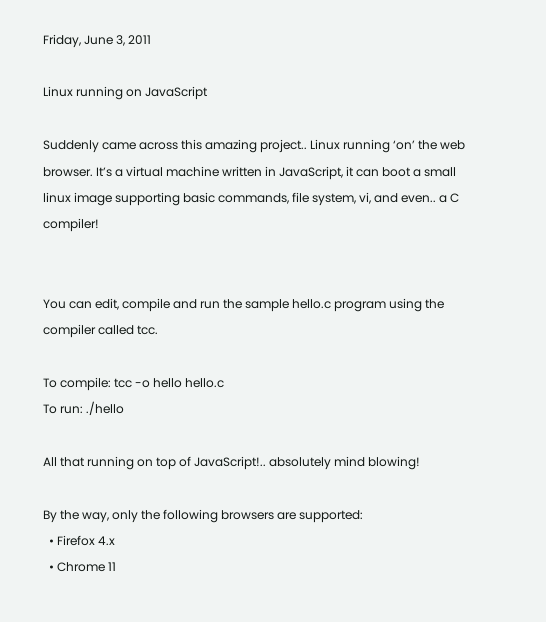Friday, June 3, 2011

Linux running on JavaScript

Suddenly came across this amazing project.. Linux running ‘on’ the web browser. It’s a virtual machine written in JavaScript, it can boot a small linux image supporting basic commands, file system, vi, and even.. a C compiler!


You can edit, compile and run the sample hello.c program using the compiler called tcc.

To compile: tcc -o hello hello.c
To run: ./hello

All that running on top of JavaScript!.. absolutely mind blowing!

By the way, only the following browsers are supported:
  • Firefox 4.x
  • Chrome 11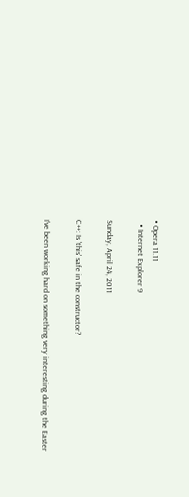• Opera 11.11
  • Internet Explorer 9

Sunday, April 24, 2011

C++: Is 'this' safe in the constructor?

I've been working hard on something very interesting during the Easter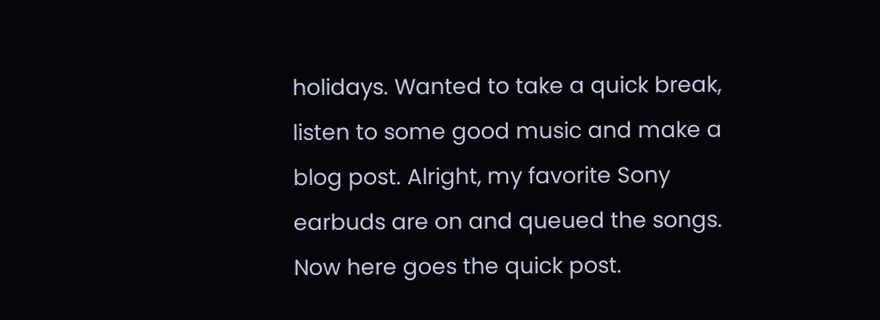holidays. Wanted to take a quick break, listen to some good music and make a blog post. Alright, my favorite Sony earbuds are on and queued the songs. Now here goes the quick post.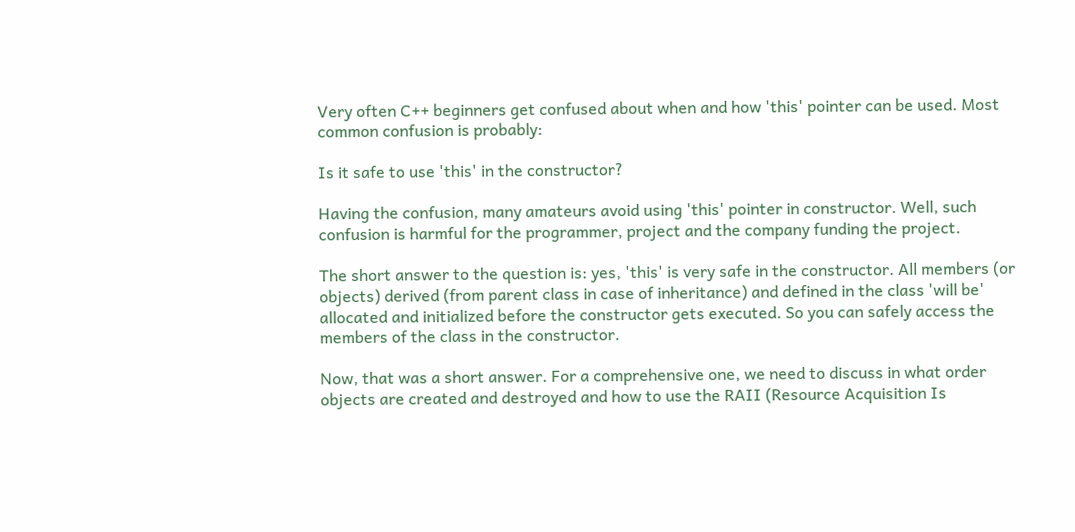Very often C++ beginners get confused about when and how 'this' pointer can be used. Most common confusion is probably:

Is it safe to use 'this' in the constructor?

Having the confusion, many amateurs avoid using 'this' pointer in constructor. Well, such confusion is harmful for the programmer, project and the company funding the project.

The short answer to the question is: yes, 'this' is very safe in the constructor. All members (or objects) derived (from parent class in case of inheritance) and defined in the class 'will be' allocated and initialized before the constructor gets executed. So you can safely access the members of the class in the constructor.

Now, that was a short answer. For a comprehensive one, we need to discuss in what order objects are created and destroyed and how to use the RAII (Resource Acquisition Is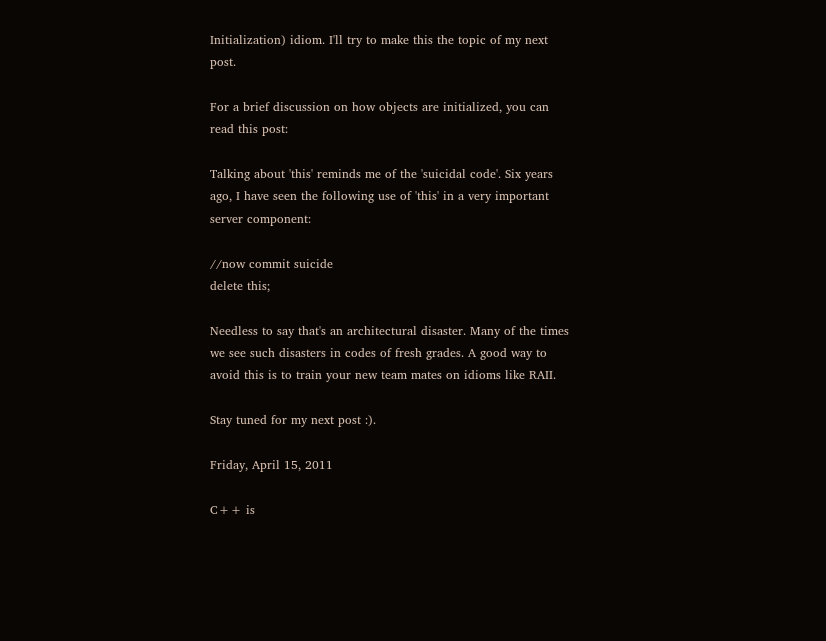Initialization) idiom. I'll try to make this the topic of my next post.

For a brief discussion on how objects are initialized, you can read this post:

Talking about 'this' reminds me of the 'suicidal code'. Six years ago, I have seen the following use of 'this' in a very important server component:

//now commit suicide
delete this;

Needless to say that's an architectural disaster. Many of the times we see such disasters in codes of fresh grades. A good way to avoid this is to train your new team mates on idioms like RAII.

Stay tuned for my next post :).

Friday, April 15, 2011

C++ is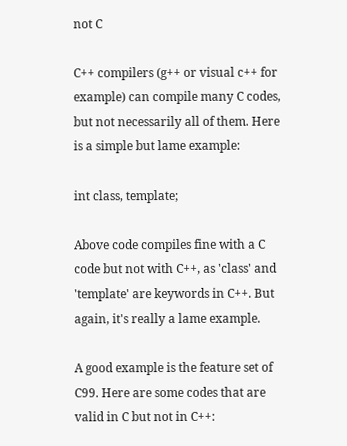not C

C++ compilers (g++ or visual c++ for example) can compile many C codes, but not necessarily all of them. Here is a simple but lame example:

int class, template;

Above code compiles fine with a C code but not with C++, as 'class' and 'template' are keywords in C++. But again, it's really a lame example.

A good example is the feature set of C99. Here are some codes that are valid in C but not in C++: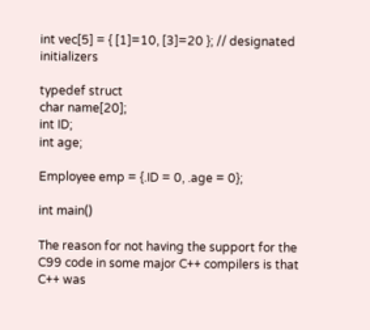int vec[5] = { [1]=10, [3]=20 }; // designated initializers

typedef struct
char name[20];
int ID;
int age;

Employee emp = {.ID = 0, .age = 0};

int main()

The reason for not having the support for the C99 code in some major C++ compilers is that C++ was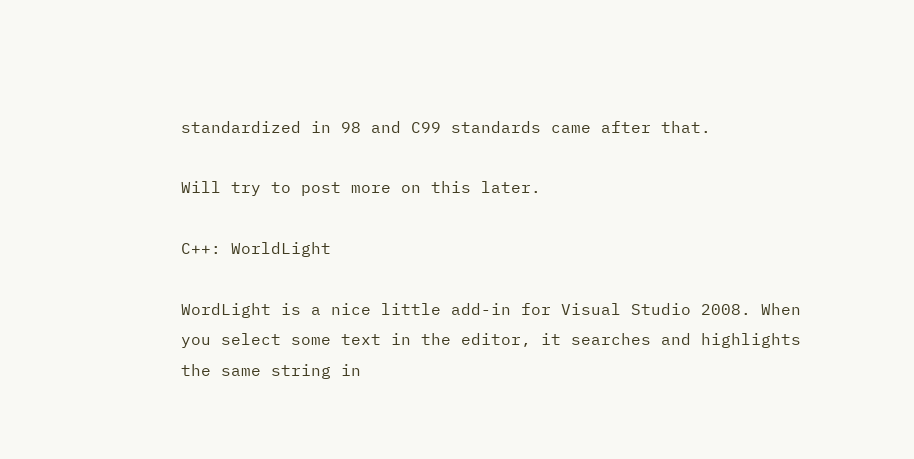standardized in 98 and C99 standards came after that.

Will try to post more on this later.

C++: WorldLight

WordLight is a nice little add-in for Visual Studio 2008. When you select some text in the editor, it searches and highlights the same string in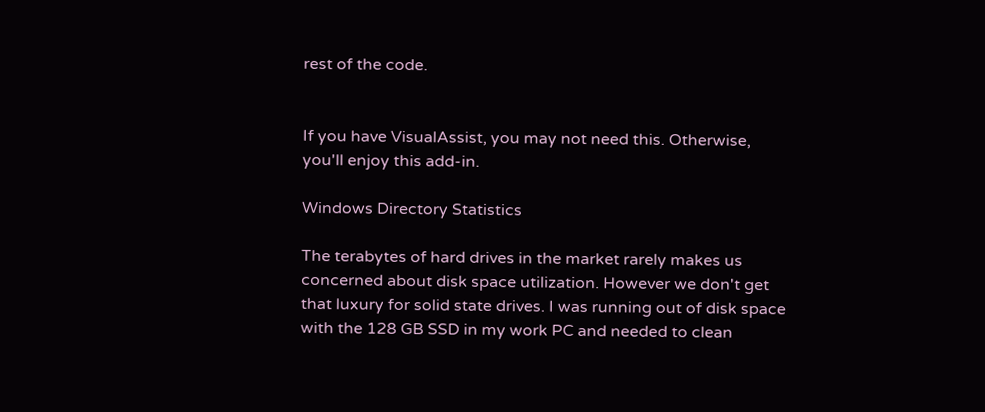rest of the code.


If you have VisualAssist, you may not need this. Otherwise, you'll enjoy this add-in.

Windows Directory Statistics

The terabytes of hard drives in the market rarely makes us concerned about disk space utilization. However we don't get that luxury for solid state drives. I was running out of disk space with the 128 GB SSD in my work PC and needed to clean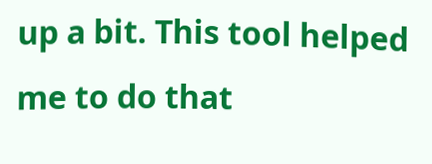up a bit. This tool helped me to do that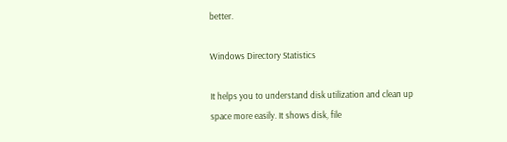better.

Windows Directory Statistics

It helps you to understand disk utilization and clean up space more easily. It shows disk, file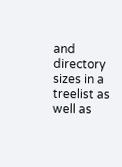and directory sizes in a treelist as well as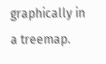graphically in a treemap.